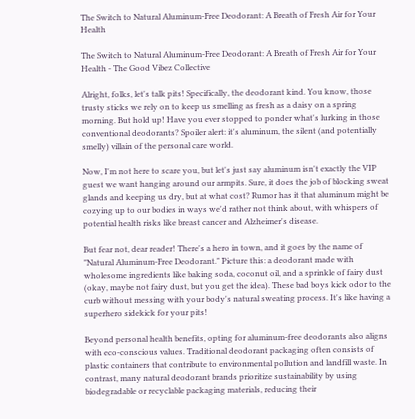The Switch to Natural Aluminum-Free Deodorant: A Breath of Fresh Air for Your Health

The Switch to Natural Aluminum-Free Deodorant: A Breath of Fresh Air for Your Health - The Good Vibez Collective

Alright, folks, let's talk pits! Specifically, the deodorant kind. You know, those trusty sticks we rely on to keep us smelling as fresh as a daisy on a spring morning. But hold up! Have you ever stopped to ponder what's lurking in those conventional deodorants? Spoiler alert: it's aluminum, the silent (and potentially smelly) villain of the personal care world.

Now, I'm not here to scare you, but let's just say aluminum isn't exactly the VIP guest we want hanging around our armpits. Sure, it does the job of blocking sweat glands and keeping us dry, but at what cost? Rumor has it that aluminum might be cozying up to our bodies in ways we'd rather not think about, with whispers of potential health risks like breast cancer and Alzheimer's disease.

But fear not, dear reader! There's a hero in town, and it goes by the name of "Natural Aluminum-Free Deodorant." Picture this: a deodorant made with wholesome ingredients like baking soda, coconut oil, and a sprinkle of fairy dust (okay, maybe not fairy dust, but you get the idea). These bad boys kick odor to the curb without messing with your body's natural sweating process. It's like having a superhero sidekick for your pits!

Beyond personal health benefits, opting for aluminum-free deodorants also aligns with eco-conscious values. Traditional deodorant packaging often consists of plastic containers that contribute to environmental pollution and landfill waste. In contrast, many natural deodorant brands prioritize sustainability by using biodegradable or recyclable packaging materials, reducing their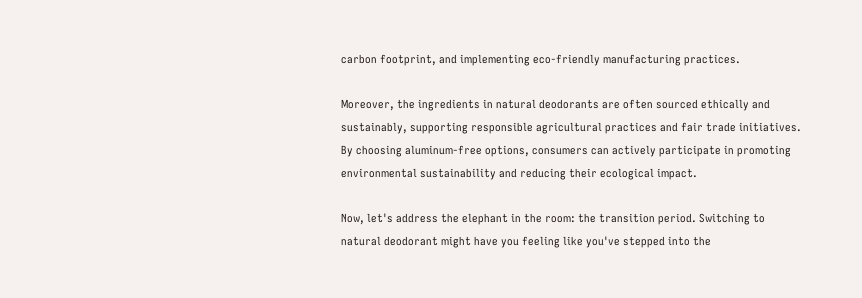carbon footprint, and implementing eco-friendly manufacturing practices.

Moreover, the ingredients in natural deodorants are often sourced ethically and sustainably, supporting responsible agricultural practices and fair trade initiatives. By choosing aluminum-free options, consumers can actively participate in promoting environmental sustainability and reducing their ecological impact.

Now, let's address the elephant in the room: the transition period. Switching to natural deodorant might have you feeling like you've stepped into the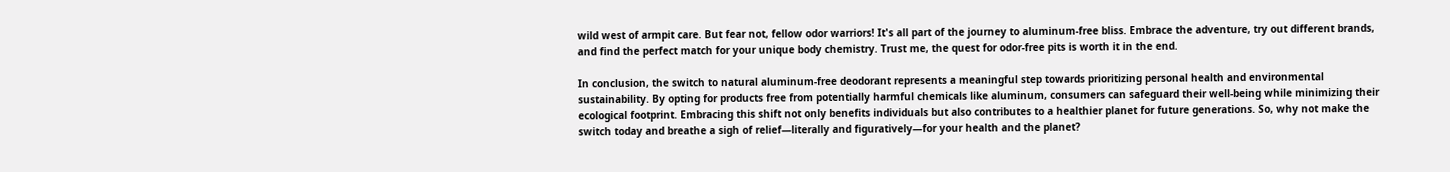wild west of armpit care. But fear not, fellow odor warriors! It's all part of the journey to aluminum-free bliss. Embrace the adventure, try out different brands, and find the perfect match for your unique body chemistry. Trust me, the quest for odor-free pits is worth it in the end.

In conclusion, the switch to natural aluminum-free deodorant represents a meaningful step towards prioritizing personal health and environmental sustainability. By opting for products free from potentially harmful chemicals like aluminum, consumers can safeguard their well-being while minimizing their ecological footprint. Embracing this shift not only benefits individuals but also contributes to a healthier planet for future generations. So, why not make the switch today and breathe a sigh of relief—literally and figuratively—for your health and the planet?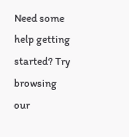Need some help getting started? Try browsing our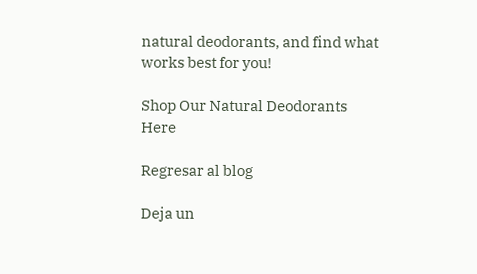natural deodorants, and find what works best for you!

Shop Our Natural Deodorants Here

Regresar al blog

Deja un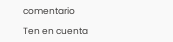comentario

Ten en cuenta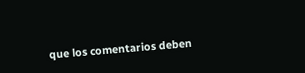que los comentarios deben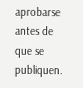aprobarse antes de que se publiquen.